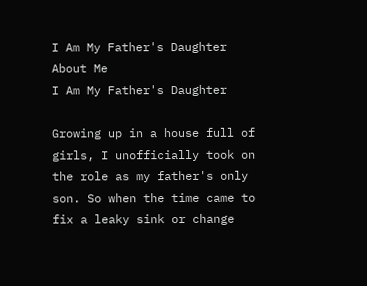I Am My Father's Daughter
About Me
I Am My Father's Daughter

Growing up in a house full of girls, I unofficially took on the role as my father's only son. So when the time came to fix a leaky sink or change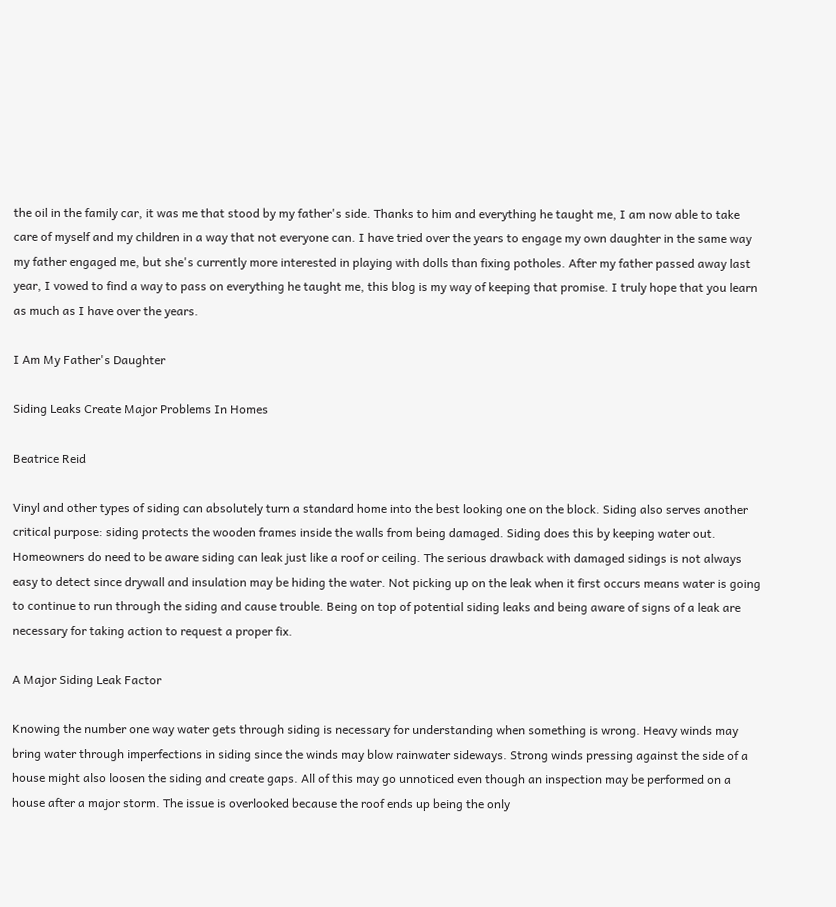the oil in the family car, it was me that stood by my father's side. Thanks to him and everything he taught me, I am now able to take care of myself and my children in a way that not everyone can. I have tried over the years to engage my own daughter in the same way my father engaged me, but she's currently more interested in playing with dolls than fixing potholes. After my father passed away last year, I vowed to find a way to pass on everything he taught me, this blog is my way of keeping that promise. I truly hope that you learn as much as I have over the years.

I Am My Father's Daughter

Siding Leaks Create Major Problems In Homes

Beatrice Reid

Vinyl and other types of siding can absolutely turn a standard home into the best looking one on the block. Siding also serves another critical purpose: siding protects the wooden frames inside the walls from being damaged. Siding does this by keeping water out. Homeowners do need to be aware siding can leak just like a roof or ceiling. The serious drawback with damaged sidings is not always easy to detect since drywall and insulation may be hiding the water. Not picking up on the leak when it first occurs means water is going to continue to run through the siding and cause trouble. Being on top of potential siding leaks and being aware of signs of a leak are necessary for taking action to request a proper fix.

A Major Siding Leak Factor

Knowing the number one way water gets through siding is necessary for understanding when something is wrong. Heavy winds may bring water through imperfections in siding since the winds may blow rainwater sideways. Strong winds pressing against the side of a house might also loosen the siding and create gaps. All of this may go unnoticed even though an inspection may be performed on a house after a major storm. The issue is overlooked because the roof ends up being the only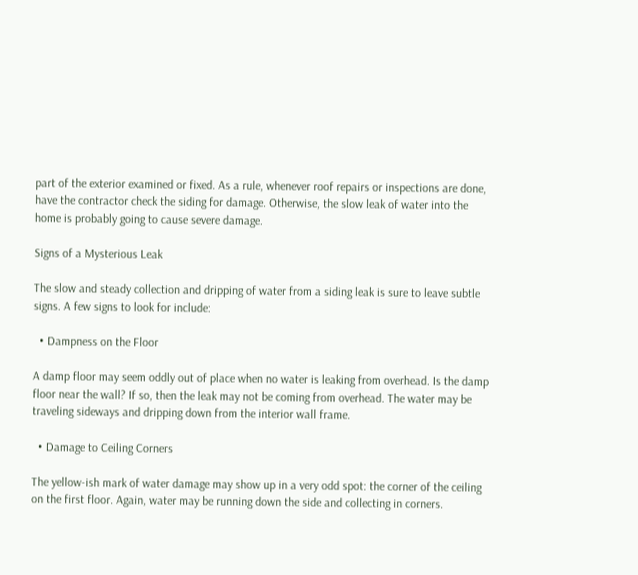part of the exterior examined or fixed. As a rule, whenever roof repairs or inspections are done, have the contractor check the siding for damage. Otherwise, the slow leak of water into the home is probably going to cause severe damage.

Signs of a Mysterious Leak

The slow and steady collection and dripping of water from a siding leak is sure to leave subtle signs. A few signs to look for include:

  • Dampness on the Floor

A damp floor may seem oddly out of place when no water is leaking from overhead. Is the damp floor near the wall? If so, then the leak may not be coming from overhead. The water may be traveling sideways and dripping down from the interior wall frame.

  • Damage to Ceiling Corners

The yellow-ish mark of water damage may show up in a very odd spot: the corner of the ceiling on the first floor. Again, water may be running down the side and collecting in corners.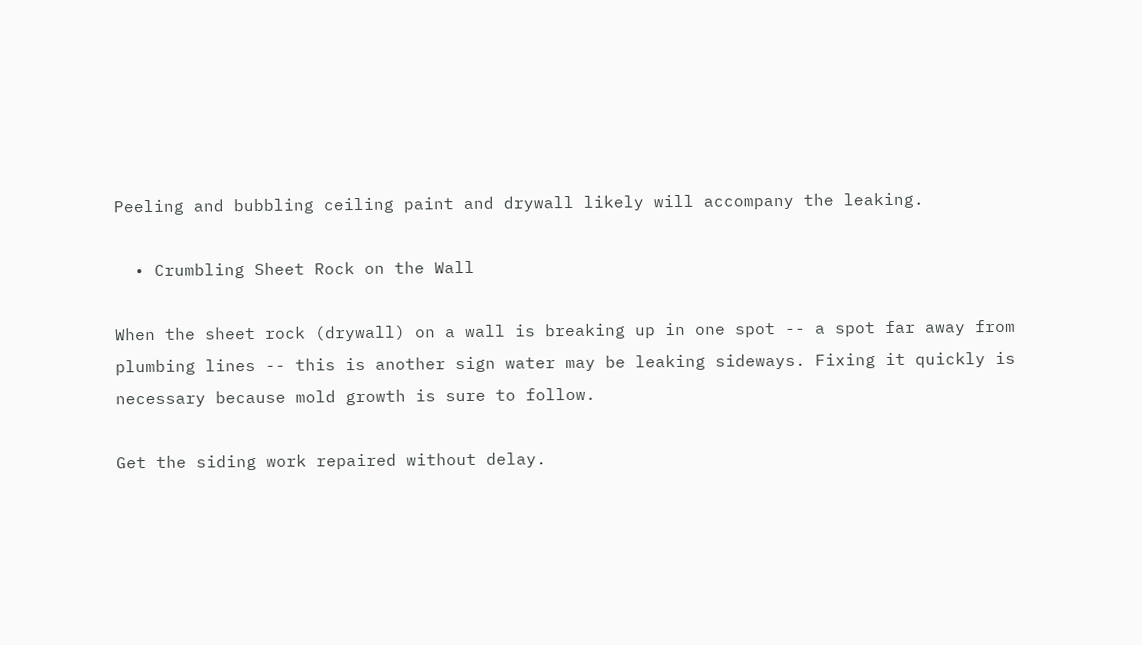Peeling and bubbling ceiling paint and drywall likely will accompany the leaking.

  • Crumbling Sheet Rock on the Wall

When the sheet rock (drywall) on a wall is breaking up in one spot -- a spot far away from plumbing lines -- this is another sign water may be leaking sideways. Fixing it quickly is necessary because mold growth is sure to follow.

Get the siding work repaired without delay.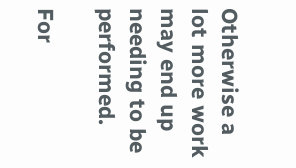Otherwise a lot more work may end up needing to be performed.

For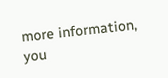more information, you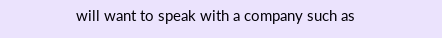will want to speak with a company such as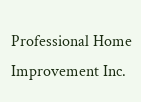Professional Home Improvement Inc.